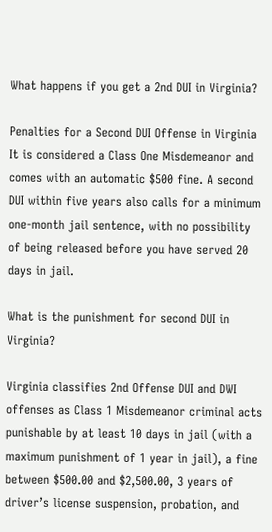What happens if you get a 2nd DUI in Virginia?

Penalties for a Second DUI Offense in Virginia It is considered a Class One Misdemeanor and comes with an automatic $500 fine. A second DUI within five years also calls for a minimum one-month jail sentence, with no possibility of being released before you have served 20 days in jail.

What is the punishment for second DUI in Virginia?

Virginia classifies 2nd Offense DUI and DWI offenses as Class 1 Misdemeanor criminal acts punishable by at least 10 days in jail (with a maximum punishment of 1 year in jail), a fine between $500.00 and $2,500.00, 3 years of driver’s license suspension, probation, and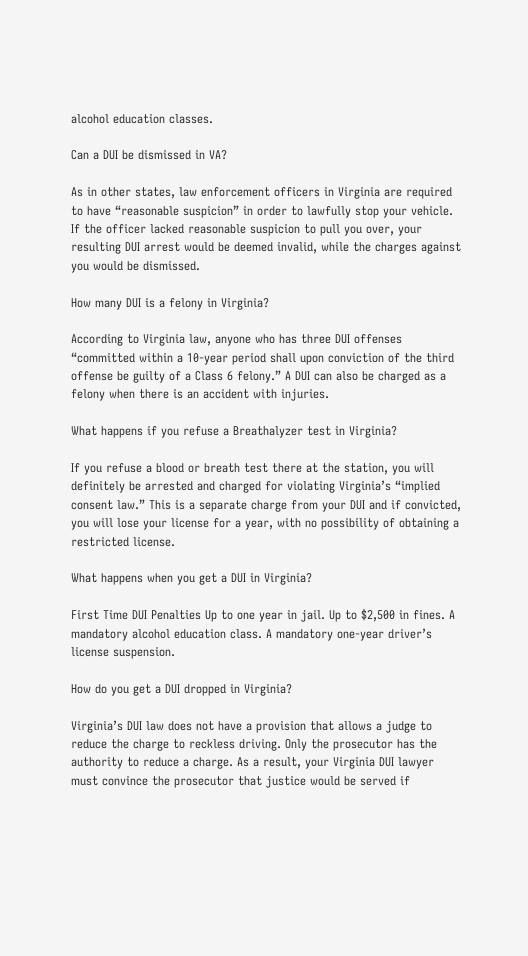alcohol education classes.

Can a DUI be dismissed in VA?

As in other states, law enforcement officers in Virginia are required to have “reasonable suspicion” in order to lawfully stop your vehicle. If the officer lacked reasonable suspicion to pull you over, your resulting DUI arrest would be deemed invalid, while the charges against you would be dismissed.

How many DUI is a felony in Virginia?

According to Virginia law, anyone who has three DUI offenses “committed within a 10-year period shall upon conviction of the third offense be guilty of a Class 6 felony.” A DUI can also be charged as a felony when there is an accident with injuries.

What happens if you refuse a Breathalyzer test in Virginia?

If you refuse a blood or breath test there at the station, you will definitely be arrested and charged for violating Virginia’s “implied consent law.” This is a separate charge from your DUI and if convicted, you will lose your license for a year, with no possibility of obtaining a restricted license.

What happens when you get a DUI in Virginia?

First Time DUI Penalties Up to one year in jail. Up to $2,500 in fines. A mandatory alcohol education class. A mandatory one-year driver’s license suspension.

How do you get a DUI dropped in Virginia?

Virginia’s DUI law does not have a provision that allows a judge to reduce the charge to reckless driving. Only the prosecutor has the authority to reduce a charge. As a result, your Virginia DUI lawyer must convince the prosecutor that justice would be served if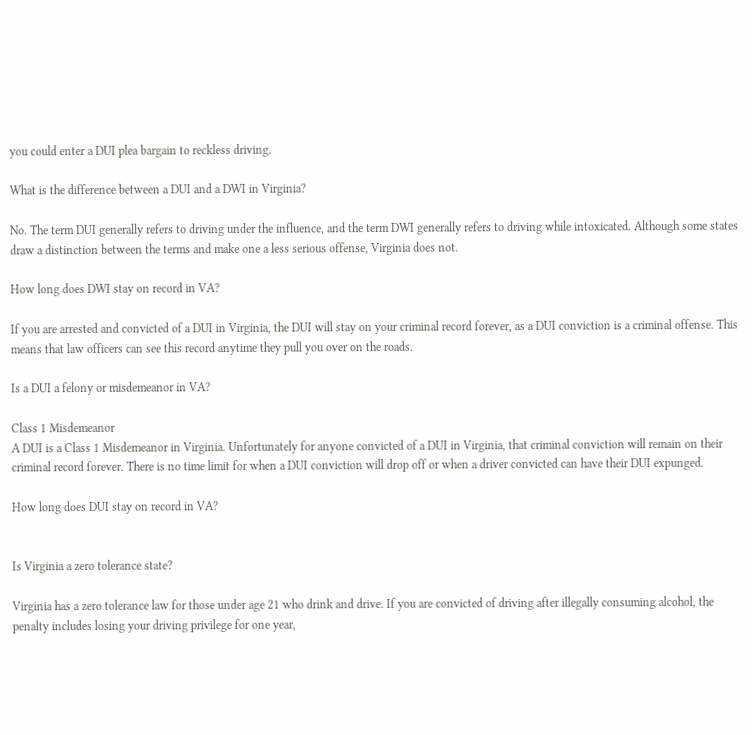you could enter a DUI plea bargain to reckless driving.

What is the difference between a DUI and a DWI in Virginia?

No. The term DUI generally refers to driving under the influence, and the term DWI generally refers to driving while intoxicated. Although some states draw a distinction between the terms and make one a less serious offense, Virginia does not.

How long does DWI stay on record in VA?

If you are arrested and convicted of a DUI in Virginia, the DUI will stay on your criminal record forever, as a DUI conviction is a criminal offense. This means that law officers can see this record anytime they pull you over on the roads.

Is a DUI a felony or misdemeanor in VA?

Class 1 Misdemeanor
A DUI is a Class 1 Misdemeanor in Virginia. Unfortunately for anyone convicted of a DUI in Virginia, that criminal conviction will remain on their criminal record forever. There is no time limit for when a DUI conviction will drop off or when a driver convicted can have their DUI expunged.

How long does DUI stay on record in VA?


Is Virginia a zero tolerance state?

Virginia has a zero tolerance law for those under age 21 who drink and drive. If you are convicted of driving after illegally consuming alcohol, the penalty includes losing your driving privilege for one year,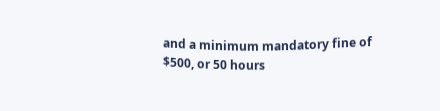and a minimum mandatory fine of $500, or 50 hours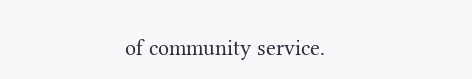of community service.